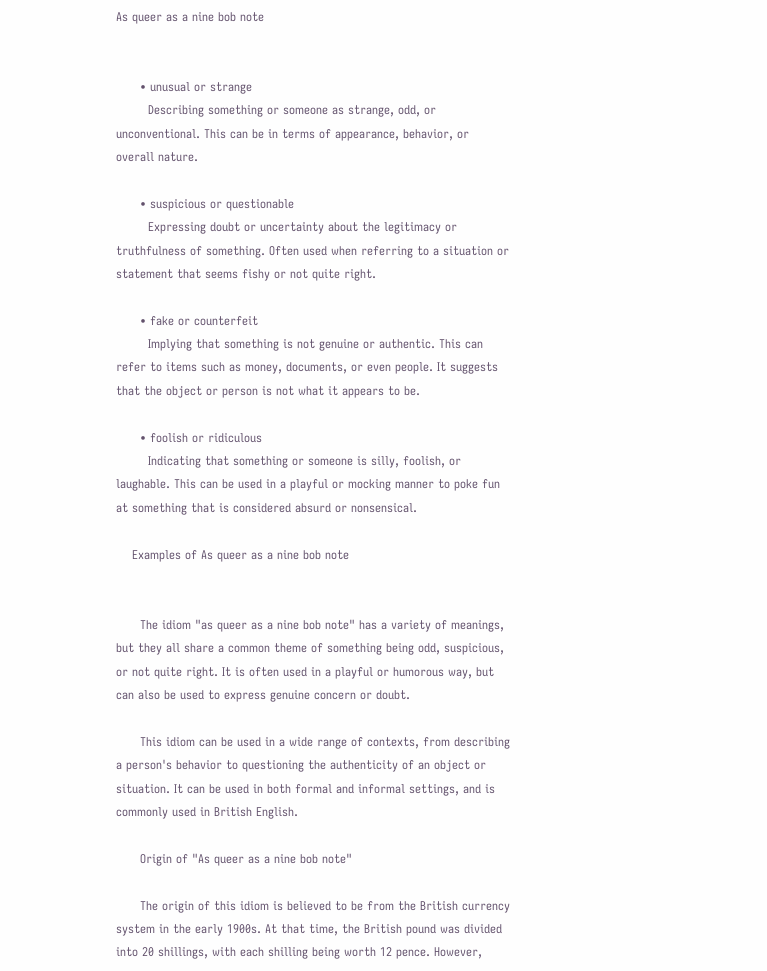As queer as a nine bob note


      • unusual or strange
        Describing something or someone as strange, odd, or unconventional. This can be in terms of appearance, behavior, or overall nature.

      • suspicious or questionable
        Expressing doubt or uncertainty about the legitimacy or truthfulness of something. Often used when referring to a situation or statement that seems fishy or not quite right.

      • fake or counterfeit
        Implying that something is not genuine or authentic. This can refer to items such as money, documents, or even people. It suggests that the object or person is not what it appears to be.

      • foolish or ridiculous
        Indicating that something or someone is silly, foolish, or laughable. This can be used in a playful or mocking manner to poke fun at something that is considered absurd or nonsensical.

    Examples of As queer as a nine bob note


      The idiom "as queer as a nine bob note" has a variety of meanings, but they all share a common theme of something being odd, suspicious, or not quite right. It is often used in a playful or humorous way, but can also be used to express genuine concern or doubt.

      This idiom can be used in a wide range of contexts, from describing a person's behavior to questioning the authenticity of an object or situation. It can be used in both formal and informal settings, and is commonly used in British English.

      Origin of "As queer as a nine bob note"

      The origin of this idiom is believed to be from the British currency system in the early 1900s. At that time, the British pound was divided into 20 shillings, with each shilling being worth 12 pence. However,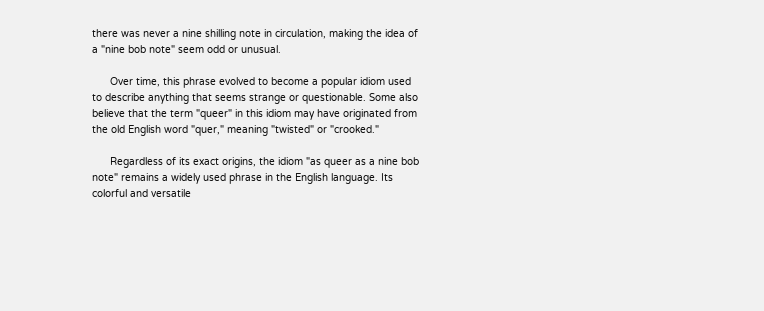there was never a nine shilling note in circulation, making the idea of a "nine bob note" seem odd or unusual.

      Over time, this phrase evolved to become a popular idiom used to describe anything that seems strange or questionable. Some also believe that the term "queer" in this idiom may have originated from the old English word "quer," meaning "twisted" or "crooked."

      Regardless of its exact origins, the idiom "as queer as a nine bob note" remains a widely used phrase in the English language. Its colorful and versatile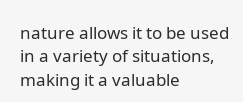nature allows it to be used in a variety of situations, making it a valuable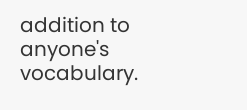addition to anyone's vocabulary.